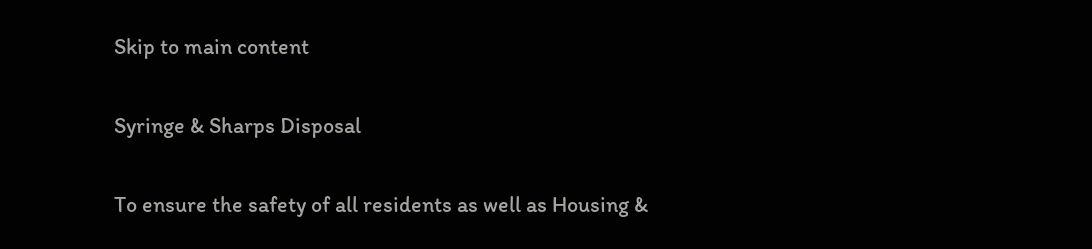Skip to main content

Syringe & Sharps Disposal

To ensure the safety of all residents as well as Housing &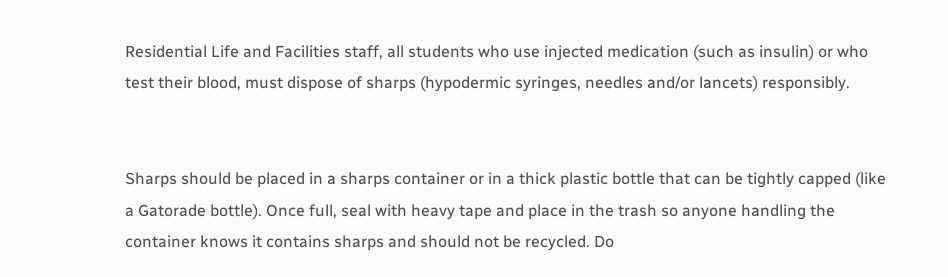Residential Life and Facilities staff, all students who use injected medication (such as insulin) or who test their blood, must dispose of sharps (hypodermic syringes, needles and/or lancets) responsibly.


Sharps should be placed in a sharps container or in a thick plastic bottle that can be tightly capped (like a Gatorade bottle). Once full, seal with heavy tape and place in the trash so anyone handling the container knows it contains sharps and should not be recycled. Do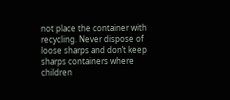not place the container with recycling. Never dispose of loose sharps and don’t keep sharps containers where children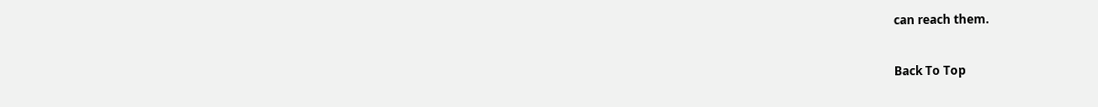can reach them.

Back To Top